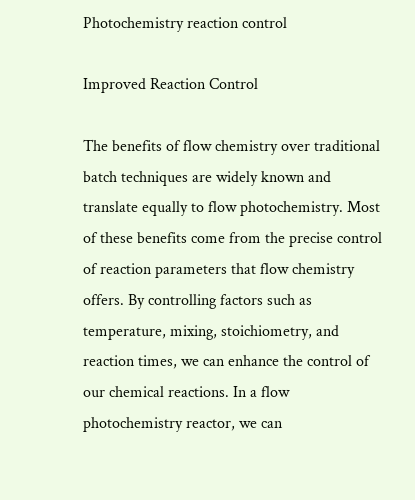Photochemistry reaction control

Improved Reaction Control

The benefits of flow chemistry over traditional batch techniques are widely known and translate equally to flow photochemistry. Most of these benefits come from the precise control of reaction parameters that flow chemistry offers. By controlling factors such as temperature, mixing, stoichiometry, and reaction times, we can enhance the control of our chemical reactions. In a flow photochemistry reactor, we can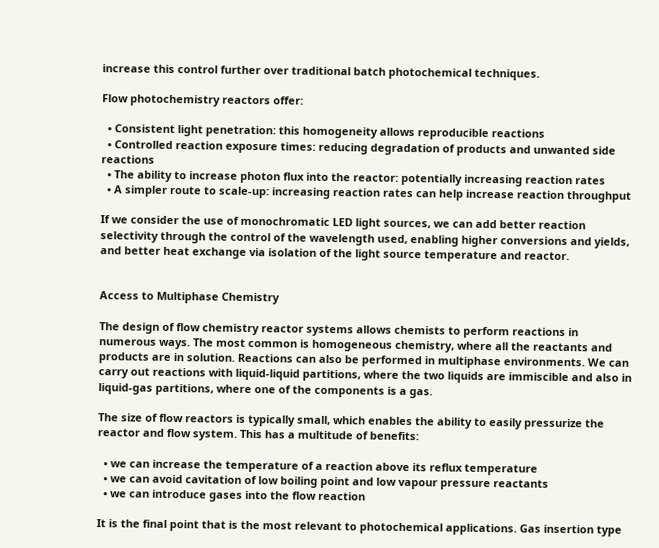increase this control further over traditional batch photochemical techniques.

Flow photochemistry reactors offer:

  • Consistent light penetration: this homogeneity allows reproducible reactions
  • Controlled reaction exposure times: reducing degradation of products and unwanted side reactions
  • The ability to increase photon flux into the reactor: potentially increasing reaction rates
  • A simpler route to scale-up: increasing reaction rates can help increase reaction throughput

If we consider the use of monochromatic LED light sources, we can add better reaction selectivity through the control of the wavelength used, enabling higher conversions and yields, and better heat exchange via isolation of the light source temperature and reactor.


Access to Multiphase Chemistry

The design of flow chemistry reactor systems allows chemists to perform reactions in numerous ways. The most common is homogeneous chemistry, where all the reactants and products are in solution. Reactions can also be performed in multiphase environments. We can carry out reactions with liquid-liquid partitions, where the two liquids are immiscible and also in liquid-gas partitions, where one of the components is a gas.

The size of flow reactors is typically small, which enables the ability to easily pressurize the reactor and flow system. This has a multitude of benefits:

  • we can increase the temperature of a reaction above its reflux temperature
  • we can avoid cavitation of low boiling point and low vapour pressure reactants
  • we can introduce gases into the flow reaction

It is the final point that is the most relevant to photochemical applications. Gas insertion type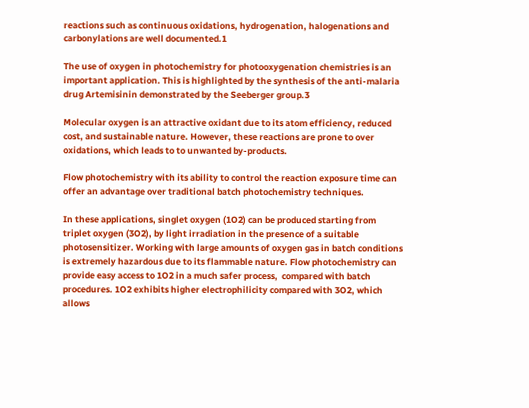reactions such as continuous oxidations, hydrogenation, halogenations and carbonylations are well documented.1

The use of oxygen in photochemistry for photooxygenation chemistries is an important application. This is highlighted by the synthesis of the anti-malaria drug Artemisinin demonstrated by the Seeberger group.3

Molecular oxygen is an attractive oxidant due to its atom efficiency, reduced cost, and sustainable nature. However, these reactions are prone to over oxidations, which leads to to unwanted by-products.

Flow photochemistry with its ability to control the reaction exposure time can offer an advantage over traditional batch photochemistry techniques.

In these applications, singlet oxygen (1O2) can be produced starting from triplet oxygen (3O2), by light irradiation in the presence of a suitable photosensitizer. Working with large amounts of oxygen gas in batch conditions is extremely hazardous due to its flammable nature. Flow photochemistry can provide easy access to 1O2 in a much safer process,  compared with batch procedures. 1O2 exhibits higher electrophilicity compared with 3O2, which allows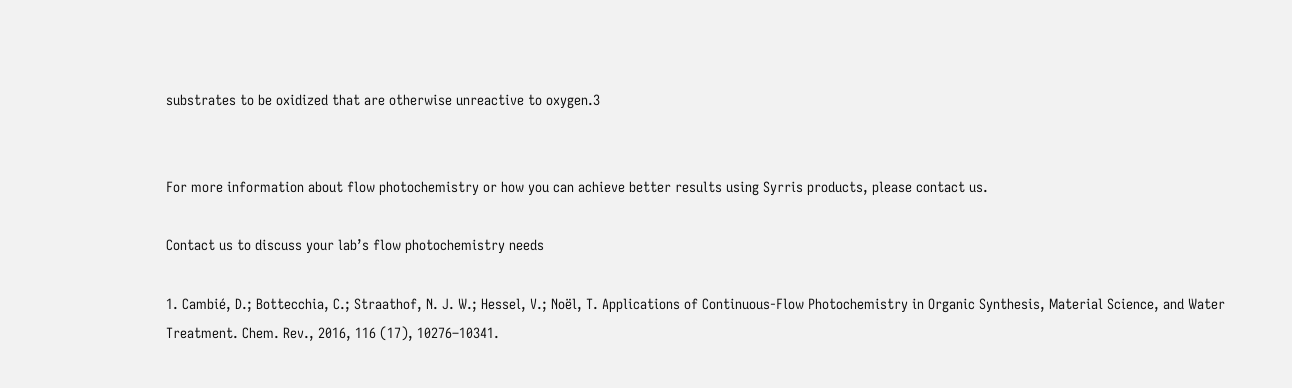substrates to be oxidized that are otherwise unreactive to oxygen.3


For more information about flow photochemistry or how you can achieve better results using Syrris products, please contact us.

Contact us to discuss your lab’s flow photochemistry needs

1. Cambié, D.; Bottecchia, C.; Straathof, N. J. W.; Hessel, V.; Noël, T. Applications of Continuous-Flow Photochemistry in Organic Synthesis, Material Science, and Water Treatment. Chem. Rev., 2016, 116 (17), 10276–10341.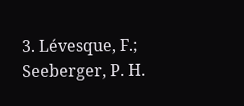3. Lévesque, F.; Seeberger, P. H.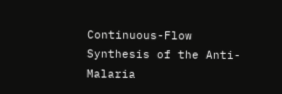Continuous-Flow Synthesis of the Anti-Malaria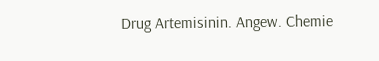Drug Artemisinin. Angew. Chemie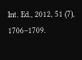Int. Ed., 2012, 51 (7), 1706–1709.